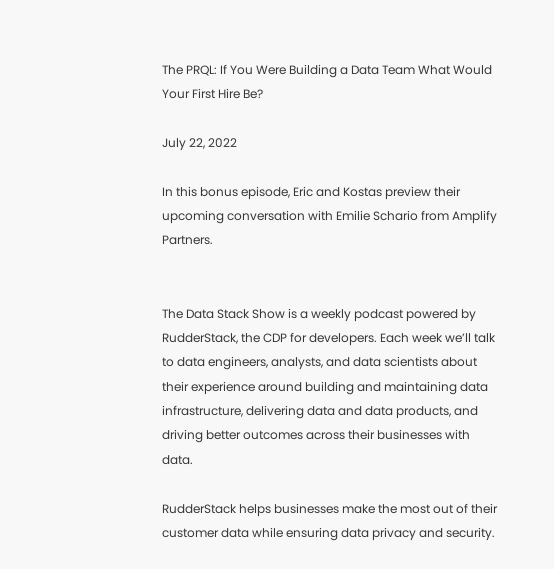The PRQL: If You Were Building a Data Team What Would Your First Hire Be?

July 22, 2022

In this bonus episode, Eric and Kostas preview their upcoming conversation with Emilie Schario from Amplify Partners.


The Data Stack Show is a weekly podcast powered by RudderStack, the CDP for developers. Each week we’ll talk to data engineers, analysts, and data scientists about their experience around building and maintaining data infrastructure, delivering data and data products, and driving better outcomes across their businesses with data.

RudderStack helps businesses make the most out of their customer data while ensuring data privacy and security.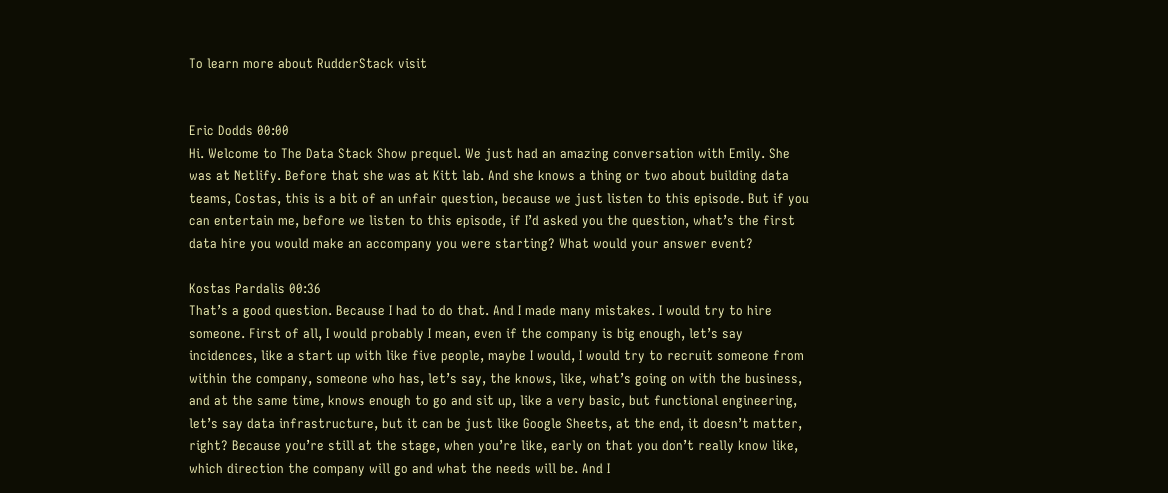To learn more about RudderStack visit


Eric Dodds 00:00
Hi. Welcome to The Data Stack Show prequel. We just had an amazing conversation with Emily. She was at Netlify. Before that she was at Kitt lab. And she knows a thing or two about building data teams, Costas, this is a bit of an unfair question, because we just listen to this episode. But if you can entertain me, before we listen to this episode, if I’d asked you the question, what’s the first data hire you would make an accompany you were starting? What would your answer event?

Kostas Pardalis 00:36
That’s a good question. Because I had to do that. And I made many mistakes. I would try to hire someone. First of all, I would probably I mean, even if the company is big enough, let’s say incidences, like a start up with like five people, maybe I would, I would try to recruit someone from within the company, someone who has, let’s say, the knows, like, what’s going on with the business, and at the same time, knows enough to go and sit up, like a very basic, but functional engineering, let’s say data infrastructure, but it can be just like Google Sheets, at the end, it doesn’t matter, right? Because you’re still at the stage, when you’re like, early on that you don’t really know like, which direction the company will go and what the needs will be. And I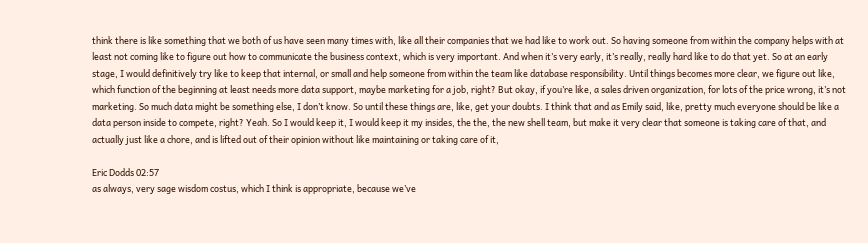think there is like something that we both of us have seen many times with, like all their companies that we had like to work out. So having someone from within the company helps with at least not coming like to figure out how to communicate the business context, which is very important. And when it’s very early, it’s really, really hard like to do that yet. So at an early stage, I would definitively try like to keep that internal, or small and help someone from within the team like database responsibility. Until things becomes more clear, we figure out like, which function of the beginning at least needs more data support, maybe marketing for a job, right? But okay, if you’re like, a sales driven organization, for lots of the price wrong, it’s not marketing. So much data might be something else, I don’t know. So until these things are, like, get your doubts. I think that and as Emily said, like, pretty much everyone should be like a data person inside to compete, right? Yeah. So I would keep it, I would keep it my insides, the the, the new shell team, but make it very clear that someone is taking care of that, and actually just like a chore, and is lifted out of their opinion without like maintaining or taking care of it,

Eric Dodds 02:57
as always, very sage wisdom costus, which I think is appropriate, because we’ve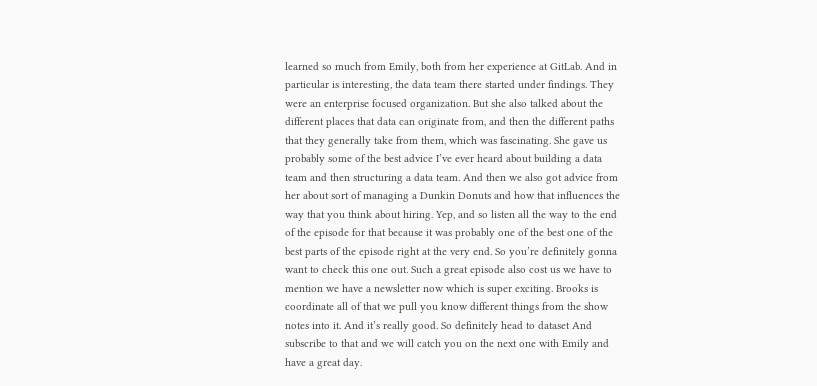learned so much from Emily, both from her experience at GitLab. And in particular is interesting, the data team there started under findings. They were an enterprise focused organization. But she also talked about the different places that data can originate from, and then the different paths that they generally take from them, which was fascinating. She gave us probably some of the best advice I’ve ever heard about building a data team and then structuring a data team. And then we also got advice from her about sort of managing a Dunkin Donuts and how that influences the way that you think about hiring. Yep, and so listen all the way to the end of the episode for that because it was probably one of the best one of the best parts of the episode right at the very end. So you’re definitely gonna want to check this one out. Such a great episode also cost us we have to mention we have a newsletter now which is super exciting. Brooks is coordinate all of that we pull you know different things from the show notes into it. And it’s really good. So definitely head to dataset And subscribe to that and we will catch you on the next one with Emily and have a great day.